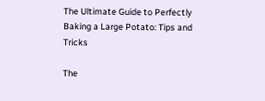The Ultimate Guide to Perfectly Baking a Large Potato: Tips and Tricks

The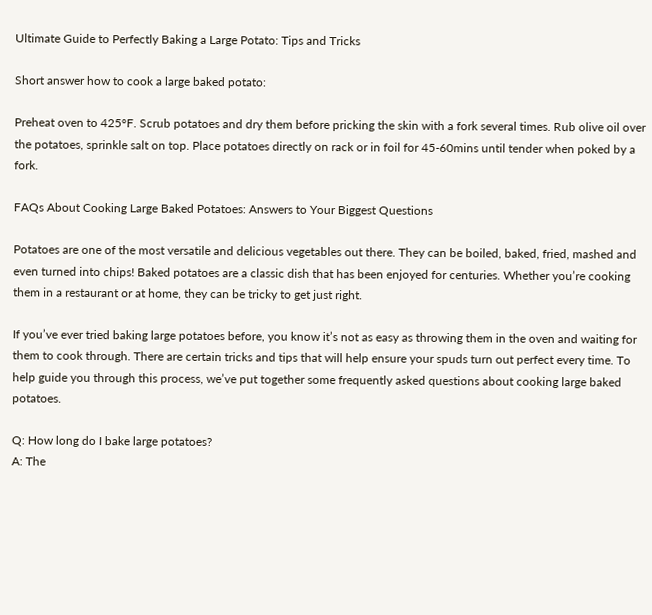Ultimate Guide to Perfectly Baking a Large Potato: Tips and Tricks

Short answer how to cook a large baked potato:

Preheat oven to 425°F. Scrub potatoes and dry them before pricking the skin with a fork several times. Rub olive oil over the potatoes, sprinkle salt on top. Place potatoes directly on rack or in foil for 45-60mins until tender when poked by a fork.

FAQs About Cooking Large Baked Potatoes: Answers to Your Biggest Questions

Potatoes are one of the most versatile and delicious vegetables out there. They can be boiled, baked, fried, mashed and even turned into chips! Baked potatoes are a classic dish that has been enjoyed for centuries. Whether you’re cooking them in a restaurant or at home, they can be tricky to get just right.

If you’ve ever tried baking large potatoes before, you know it’s not as easy as throwing them in the oven and waiting for them to cook through. There are certain tricks and tips that will help ensure your spuds turn out perfect every time. To help guide you through this process, we’ve put together some frequently asked questions about cooking large baked potatoes.

Q: How long do I bake large potatoes?
A: The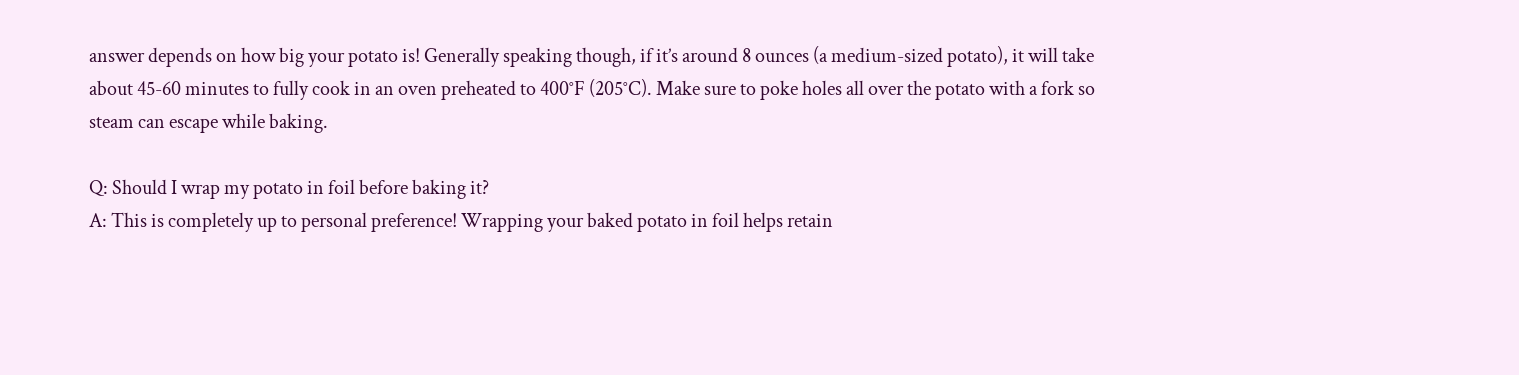answer depends on how big your potato is! Generally speaking though, if it’s around 8 ounces (a medium-sized potato), it will take about 45-60 minutes to fully cook in an oven preheated to 400°F (205°C). Make sure to poke holes all over the potato with a fork so steam can escape while baking.

Q: Should I wrap my potato in foil before baking it?
A: This is completely up to personal preference! Wrapping your baked potato in foil helps retain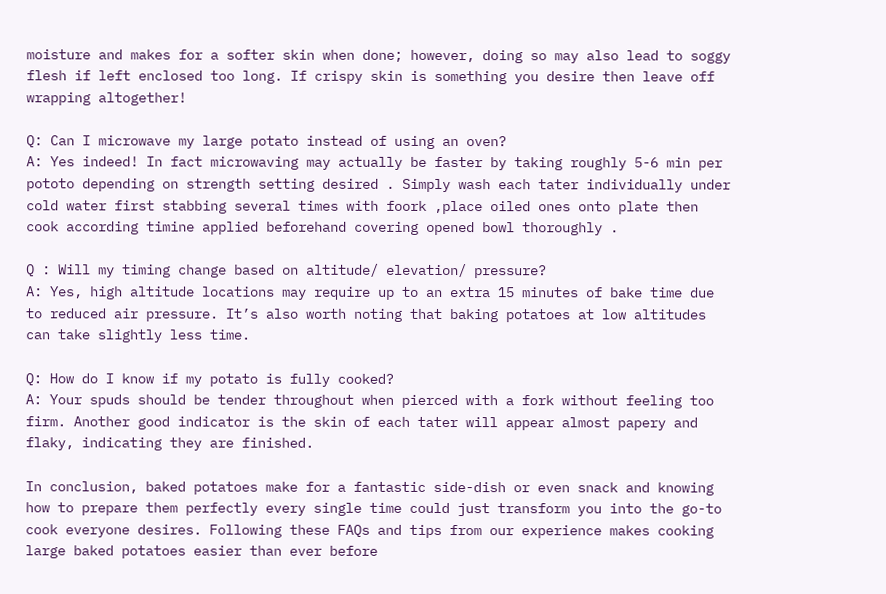moisture and makes for a softer skin when done; however, doing so may also lead to soggy flesh if left enclosed too long. If crispy skin is something you desire then leave off wrapping altogether!

Q: Can I microwave my large potato instead of using an oven?
A: Yes indeed! In fact microwaving may actually be faster by taking roughly 5-6 min per pototo depending on strength setting desired . Simply wash each tater individually under cold water first stabbing several times with foork ,place oiled ones onto plate then cook according timine applied beforehand covering opened bowl thoroughly .

Q : Will my timing change based on altitude/ elevation/ pressure?
A: Yes, high altitude locations may require up to an extra 15 minutes of bake time due to reduced air pressure. It’s also worth noting that baking potatoes at low altitudes can take slightly less time.

Q: How do I know if my potato is fully cooked?
A: Your spuds should be tender throughout when pierced with a fork without feeling too firm. Another good indicator is the skin of each tater will appear almost papery and flaky, indicating they are finished.

In conclusion, baked potatoes make for a fantastic side-dish or even snack and knowing how to prepare them perfectly every single time could just transform you into the go-to cook everyone desires. Following these FAQs and tips from our experience makes cooking large baked potatoes easier than ever before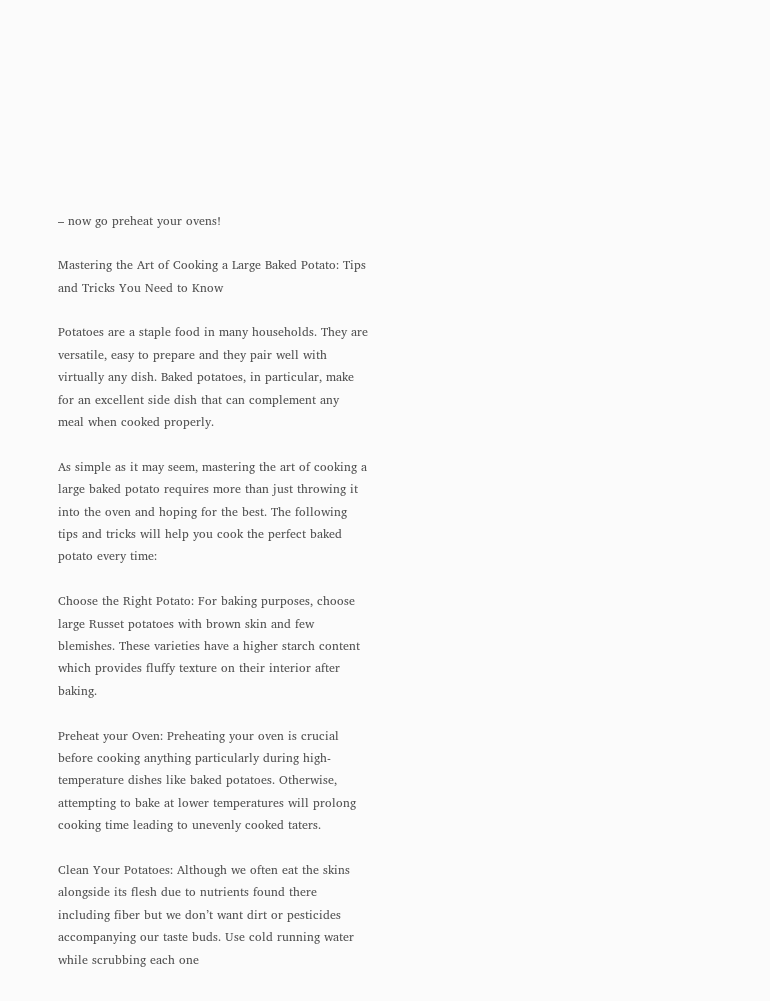– now go preheat your ovens!

Mastering the Art of Cooking a Large Baked Potato: Tips and Tricks You Need to Know

Potatoes are a staple food in many households. They are versatile, easy to prepare and they pair well with virtually any dish. Baked potatoes, in particular, make for an excellent side dish that can complement any meal when cooked properly.

As simple as it may seem, mastering the art of cooking a large baked potato requires more than just throwing it into the oven and hoping for the best. The following tips and tricks will help you cook the perfect baked potato every time:

Choose the Right Potato: For baking purposes, choose large Russet potatoes with brown skin and few blemishes. These varieties have a higher starch content which provides fluffy texture on their interior after baking.

Preheat your Oven: Preheating your oven is crucial before cooking anything particularly during high-temperature dishes like baked potatoes. Otherwise, attempting to bake at lower temperatures will prolong cooking time leading to unevenly cooked taters.

Clean Your Potatoes: Although we often eat the skins alongside its flesh due to nutrients found there including fiber but we don’t want dirt or pesticides accompanying our taste buds. Use cold running water while scrubbing each one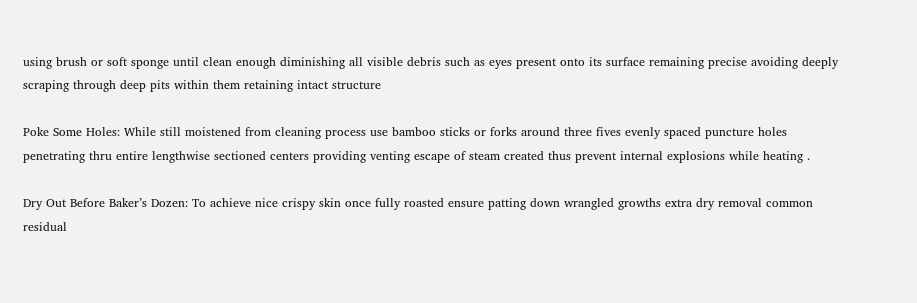using brush or soft sponge until clean enough diminishing all visible debris such as eyes present onto its surface remaining precise avoiding deeply scraping through deep pits within them retaining intact structure

Poke Some Holes: While still moistened from cleaning process use bamboo sticks or forks around three fives evenly spaced puncture holes penetrating thru entire lengthwise sectioned centers providing venting escape of steam created thus prevent internal explosions while heating .

Dry Out Before Baker’s Dozen: To achieve nice crispy skin once fully roasted ensure patting down wrangled growths extra dry removal common residual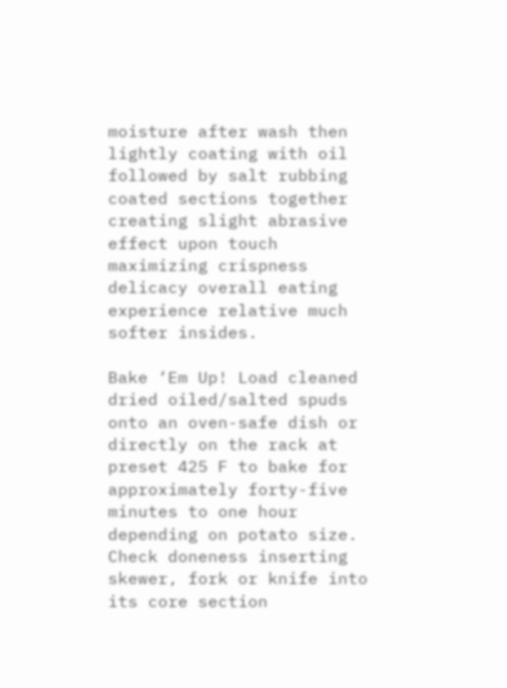moisture after wash then lightly coating with oil followed by salt rubbing coated sections together creating slight abrasive effect upon touch maximizing crispness delicacy overall eating experience relative much softer insides.

Bake ‘Em Up! Load cleaned dried oiled/salted spuds onto an oven-safe dish or directly on the rack at preset 425 F to bake for approximately forty-five minutes to one hour depending on potato size. Check doneness inserting skewer, fork or knife into its core section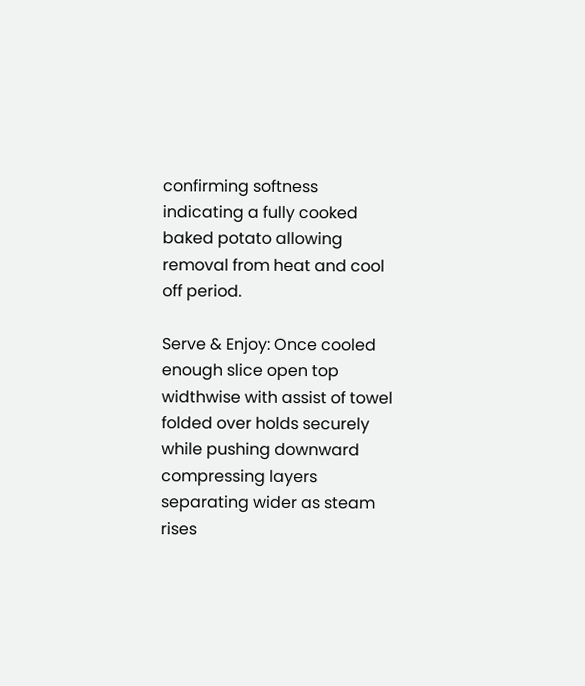confirming softness indicating a fully cooked baked potato allowing removal from heat and cool off period.

Serve & Enjoy: Once cooled enough slice open top widthwise with assist of towel folded over holds securely while pushing downward compressing layers separating wider as steam rises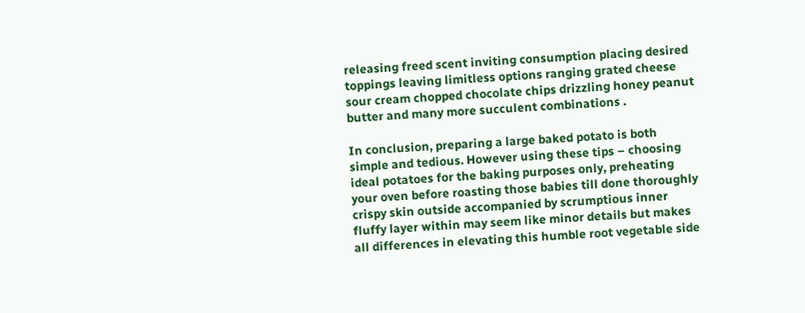releasing freed scent inviting consumption placing desired toppings leaving limitless options ranging grated cheese sour cream chopped chocolate chips drizzling honey peanut butter and many more succulent combinations .

In conclusion, preparing a large baked potato is both simple and tedious. However using these tips – choosing ideal potatoes for the baking purposes only, preheating your oven before roasting those babies till done thoroughly crispy skin outside accompanied by scrumptious inner fluffy layer within may seem like minor details but makes all differences in elevating this humble root vegetable side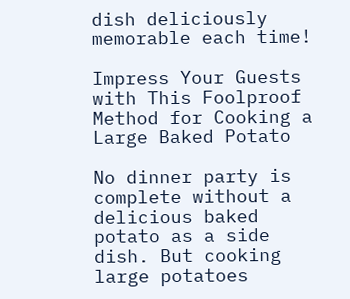dish deliciously memorable each time!

Impress Your Guests with This Foolproof Method for Cooking a Large Baked Potato

No dinner party is complete without a delicious baked potato as a side dish. But cooking large potatoes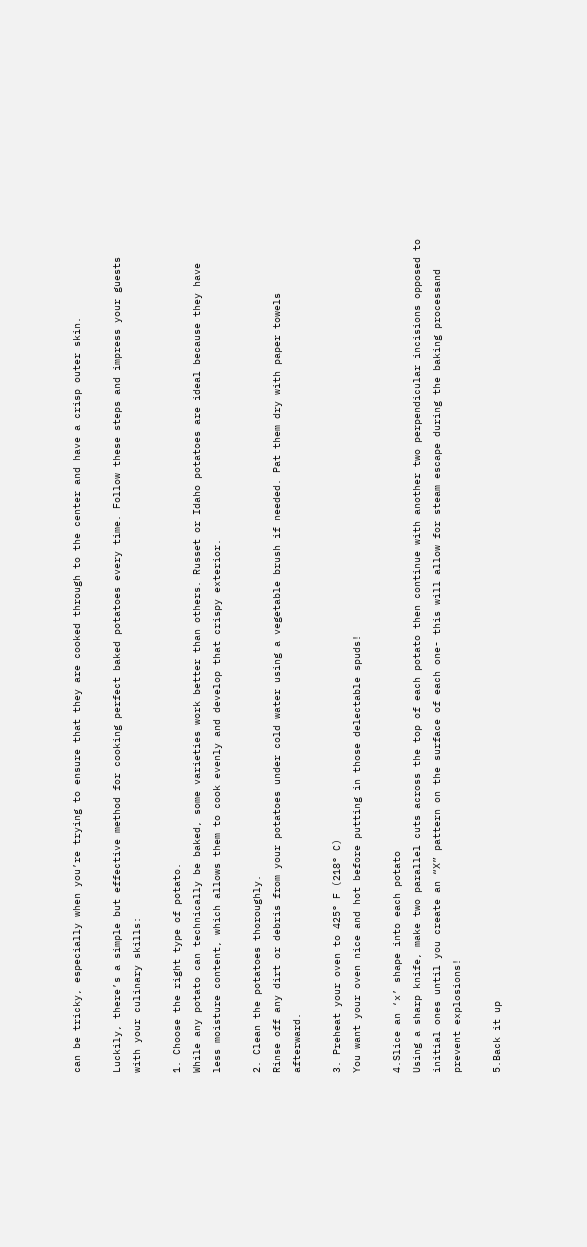can be tricky, especially when you’re trying to ensure that they are cooked through to the center and have a crisp outer skin.

Luckily, there’s a simple but effective method for cooking perfect baked potatoes every time. Follow these steps and impress your guests with your culinary skills:

1. Choose the right type of potato.
While any potato can technically be baked, some varieties work better than others. Russet or Idaho potatoes are ideal because they have less moisture content, which allows them to cook evenly and develop that crispy exterior.

2. Clean the potatoes thoroughly.
Rinse off any dirt or debris from your potatoes under cold water using a vegetable brush if needed. Pat them dry with paper towels afterward.

3. Preheat your oven to 425° F (218° C)
You want your oven nice and hot before putting in those delectable spuds!

4.Slice an ‘x’ shape into each potato
Using a sharp knife, make two parallel cuts across the top of each potato then continue with another two perpendicular incisions opposed to initial ones until you create an “X” pattern on the surface of each one- this will allow for steam escape during the baking processand prevent explosions!

5.Back it up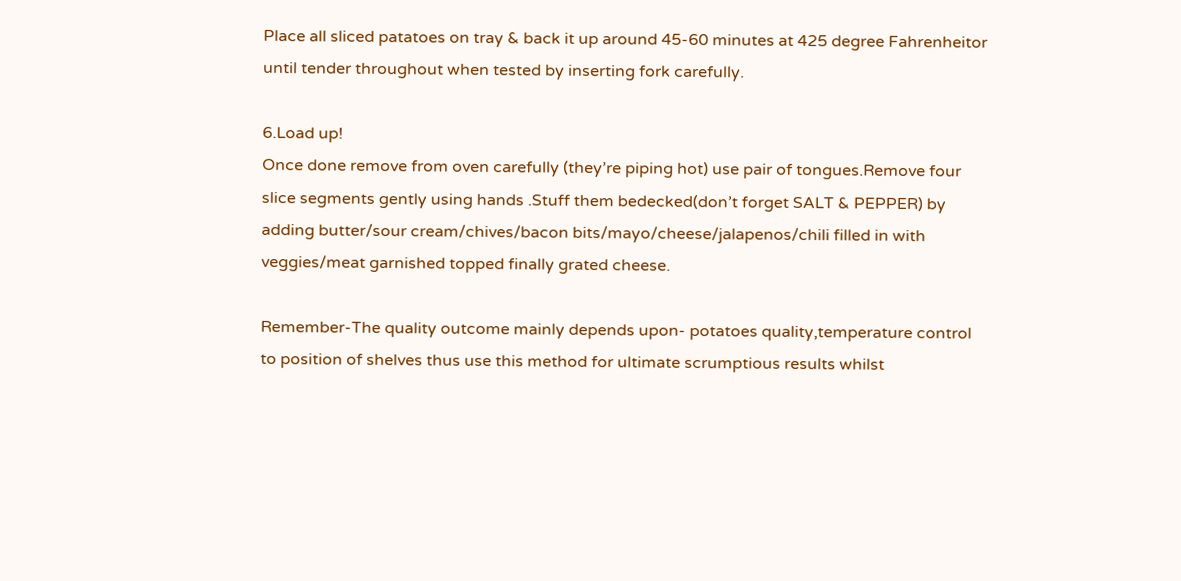Place all sliced patatoes on tray & back it up around 45-60 minutes at 425 degree Fahrenheitor until tender throughout when tested by inserting fork carefully.

6.Load up!
Once done remove from oven carefully (they’re piping hot) use pair of tongues.Remove four slice segments gently using hands .Stuff them bedecked(don’t forget SALT & PEPPER) by adding butter/sour cream/chives/bacon bits/mayo/cheese/jalapenos/chili filled in with veggies/meat garnished topped finally grated cheese.

Remember-The quality outcome mainly depends upon- potatoes quality,temperature control to position of shelves thus use this method for ultimate scrumptious results whilst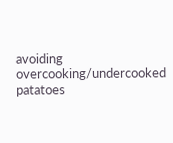avoiding overcooking/undercooked patatoes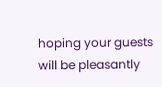hoping your guests will be pleasantly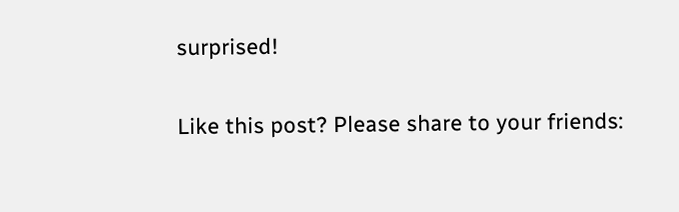surprised!

Like this post? Please share to your friends: